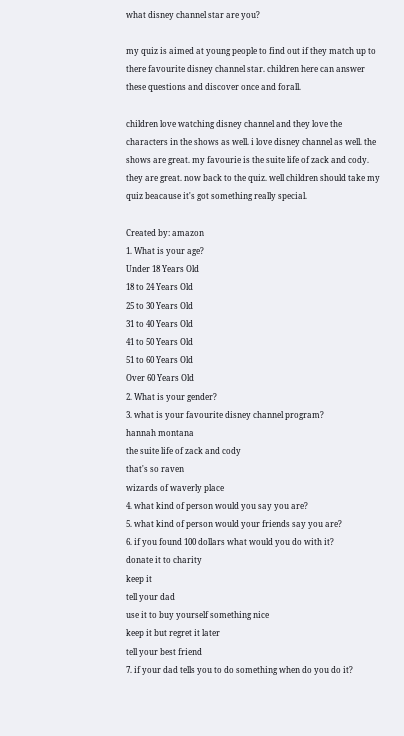what disney channel star are you?

my quiz is aimed at young people to find out if they match up to there favourite disney channel star. children here can answer these questions and discover once and forall.

children love watching disney channel and they love the characters in the shows as well. i love disney channel as well. the shows are great. my favourie is the suite life of zack and cody. they are great. now back to the quiz. well children should take my quiz beacause it's got something really special.

Created by: amazon
1. What is your age?
Under 18 Years Old
18 to 24 Years Old
25 to 30 Years Old
31 to 40 Years Old
41 to 50 Years Old
51 to 60 Years Old
Over 60 Years Old
2. What is your gender?
3. what is your favourite disney channel program?
hannah montana
the suite life of zack and cody
that's so raven
wizards of waverly place
4. what kind of person would you say you are?
5. what kind of person would your friends say you are?
6. if you found 100 dollars what would you do with it?
donate it to charity
keep it
tell your dad
use it to buy yourself something nice
keep it but regret it later
tell your best friend
7. if your dad tells you to do something when do you do it?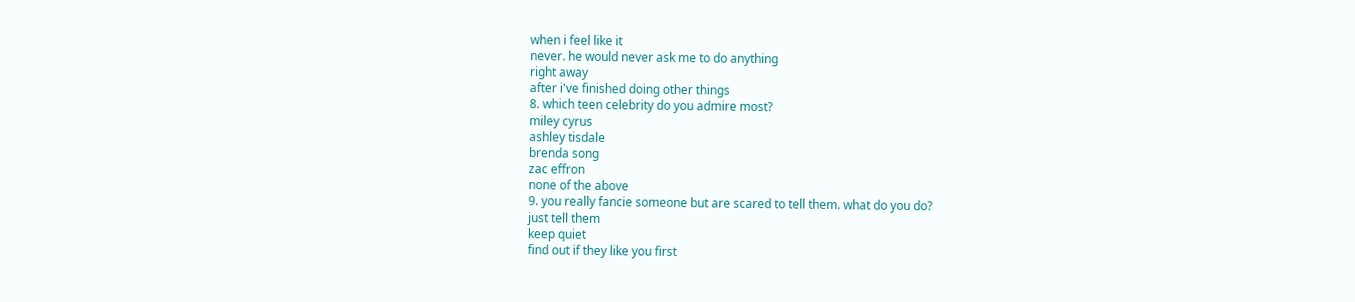when i feel like it
never. he would never ask me to do anything
right away
after i've finished doing other things
8. which teen celebrity do you admire most?
miley cyrus
ashley tisdale
brenda song
zac effron
none of the above
9. you really fancie someone but are scared to tell them. what do you do?
just tell them
keep quiet
find out if they like you first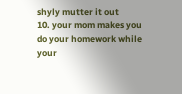shyly mutter it out
10. your mom makes you do your homework while your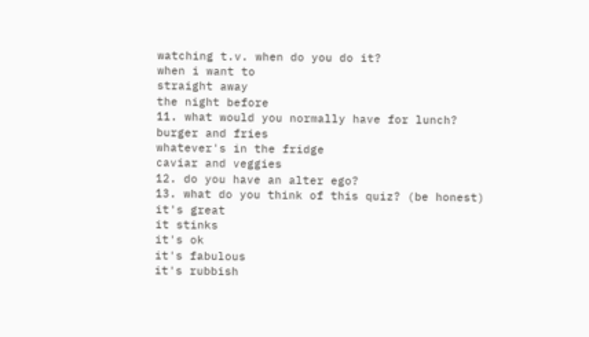watching t.v. when do you do it?
when i want to
straight away
the night before
11. what would you normally have for lunch?
burger and fries
whatever's in the fridge
caviar and veggies
12. do you have an alter ego?
13. what do you think of this quiz? (be honest)
it's great
it stinks
it's ok
it's fabulous
it's rubbish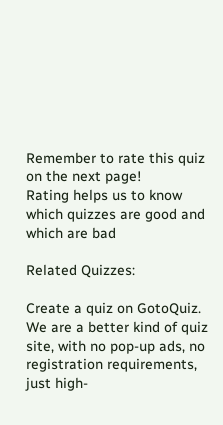Remember to rate this quiz on the next page!
Rating helps us to know which quizzes are good and which are bad

Related Quizzes:

Create a quiz on GotoQuiz. We are a better kind of quiz site, with no pop-up ads, no registration requirements, just high-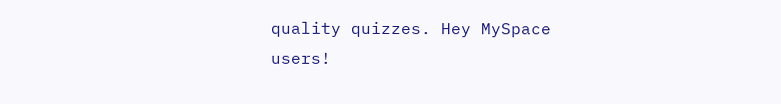quality quizzes. Hey MySpace users!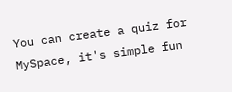You can create a quiz for MySpace, it's simple fun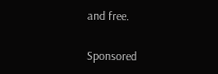and free.

Sponsored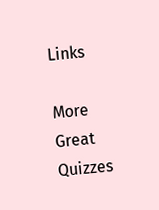Links

More Great Quizzes